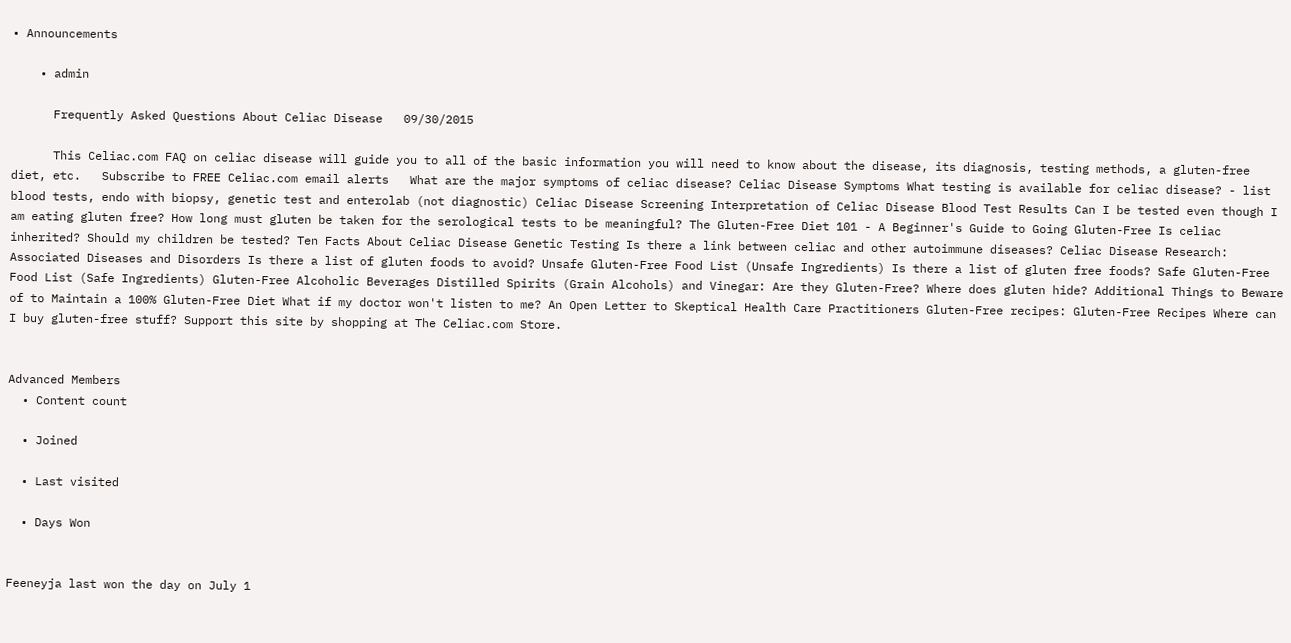• Announcements

    • admin

      Frequently Asked Questions About Celiac Disease   09/30/2015

      This Celiac.com FAQ on celiac disease will guide you to all of the basic information you will need to know about the disease, its diagnosis, testing methods, a gluten-free diet, etc.   Subscribe to FREE Celiac.com email alerts   What are the major symptoms of celiac disease? Celiac Disease Symptoms What testing is available for celiac disease? - list blood tests, endo with biopsy, genetic test and enterolab (not diagnostic) Celiac Disease Screening Interpretation of Celiac Disease Blood Test Results Can I be tested even though I am eating gluten free? How long must gluten be taken for the serological tests to be meaningful? The Gluten-Free Diet 101 - A Beginner's Guide to Going Gluten-Free Is celiac inherited? Should my children be tested? Ten Facts About Celiac Disease Genetic Testing Is there a link between celiac and other autoimmune diseases? Celiac Disease Research: Associated Diseases and Disorders Is there a list of gluten foods to avoid? Unsafe Gluten-Free Food List (Unsafe Ingredients) Is there a list of gluten free foods? Safe Gluten-Free Food List (Safe Ingredients) Gluten-Free Alcoholic Beverages Distilled Spirits (Grain Alcohols) and Vinegar: Are they Gluten-Free? Where does gluten hide? Additional Things to Beware of to Maintain a 100% Gluten-Free Diet What if my doctor won't listen to me? An Open Letter to Skeptical Health Care Practitioners Gluten-Free recipes: Gluten-Free Recipes Where can I buy gluten-free stuff? Support this site by shopping at The Celiac.com Store.


Advanced Members
  • Content count

  • Joined

  • Last visited

  • Days Won


Feeneyja last won the day on July 1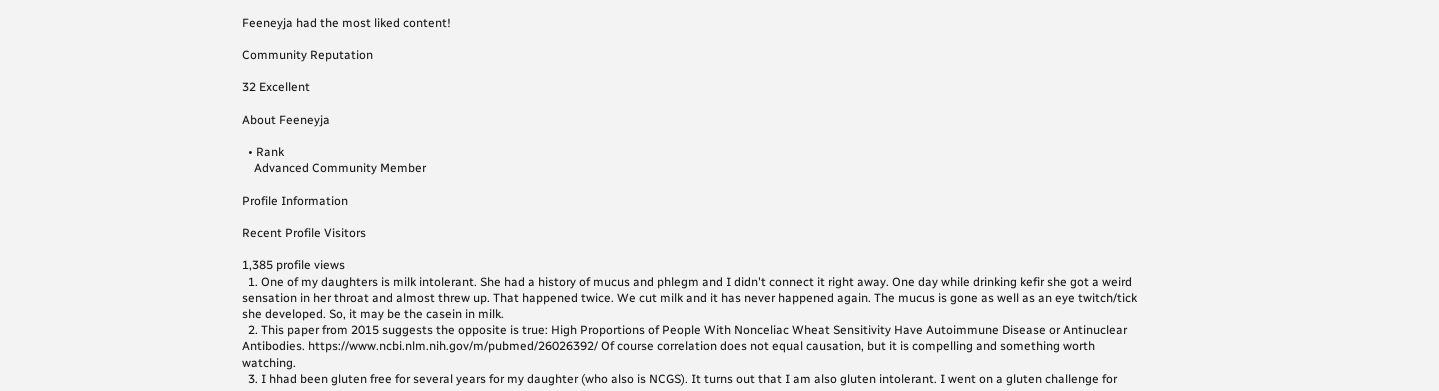Feeneyja had the most liked content!

Community Reputation

32 Excellent

About Feeneyja

  • Rank
    Advanced Community Member

Profile Information

Recent Profile Visitors

1,385 profile views
  1. One of my daughters is milk intolerant. She had a history of mucus and phlegm and I didn't connect it right away. One day while drinking kefir she got a weird sensation in her throat and almost threw up. That happened twice. We cut milk and it has never happened again. The mucus is gone as well as an eye twitch/tick she developed. So, it may be the casein in milk.
  2. This paper from 2015 suggests the opposite is true: High Proportions of People With Nonceliac Wheat Sensitivity Have Autoimmune Disease or Antinuclear Antibodies. https://www.ncbi.nlm.nih.gov/m/pubmed/26026392/ Of course correlation does not equal causation, but it is compelling and something worth watching.
  3. I hhad been gluten free for several years for my daughter (who also is NCGS). It turns out that I am also gluten intolerant. I went on a gluten challenge for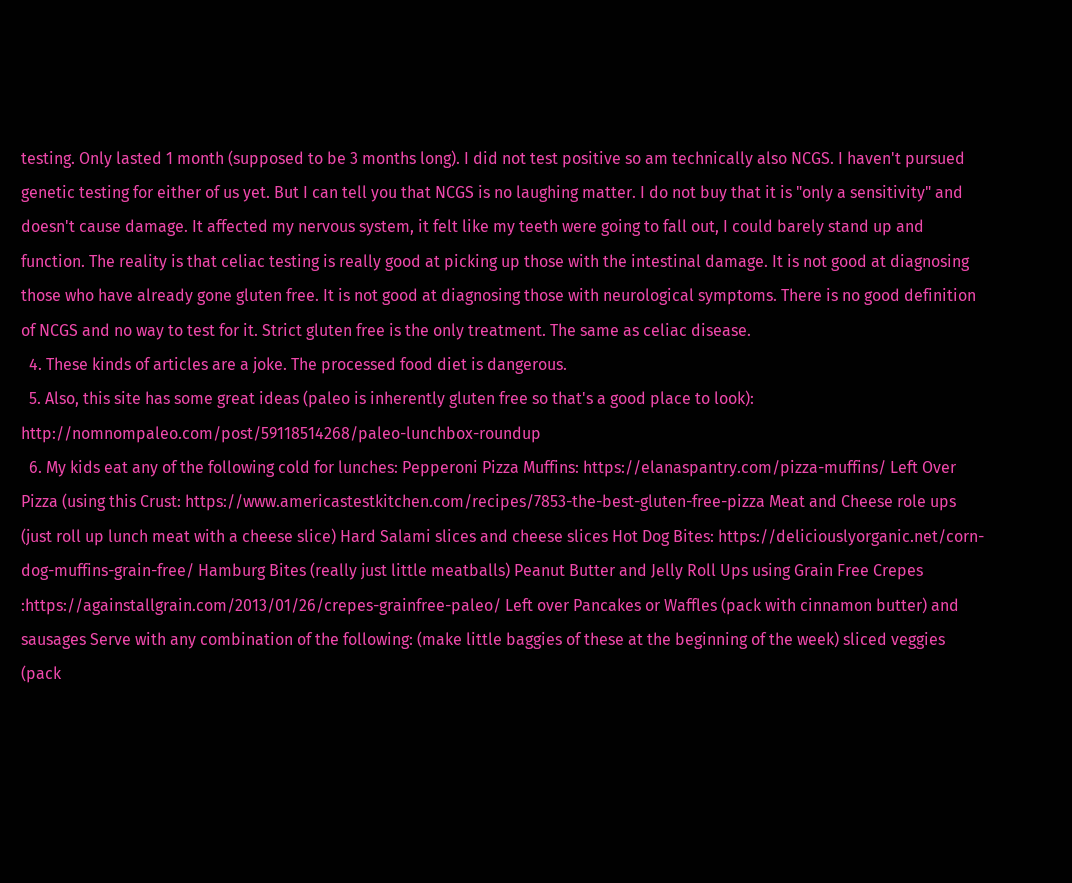testing. Only lasted 1 month (supposed to be 3 months long). I did not test positive so am technically also NCGS. I haven't pursued genetic testing for either of us yet. But I can tell you that NCGS is no laughing matter. I do not buy that it is "only a sensitivity" and doesn't cause damage. It affected my nervous system, it felt like my teeth were going to fall out, I could barely stand up and function. The reality is that celiac testing is really good at picking up those with the intestinal damage. It is not good at diagnosing those who have already gone gluten free. It is not good at diagnosing those with neurological symptoms. There is no good definition of NCGS and no way to test for it. Strict gluten free is the only treatment. The same as celiac disease.
  4. These kinds of articles are a joke. The processed food diet is dangerous.
  5. Also, this site has some great ideas (paleo is inherently gluten free so that's a good place to look): http://nomnompaleo.com/post/59118514268/paleo-lunchbox-roundup
  6. My kids eat any of the following cold for lunches: Pepperoni Pizza Muffins: https://elanaspantry.com/pizza-muffins/ Left Over Pizza (using this Crust: https://www.americastestkitchen.com/recipes/7853-the-best-gluten-free-pizza Meat and Cheese role ups (just roll up lunch meat with a cheese slice) Hard Salami slices and cheese slices Hot Dog Bites: https://deliciouslyorganic.net/corn-dog-muffins-grain-free/ Hamburg Bites (really just little meatballs) Peanut Butter and Jelly Roll Ups using Grain Free Crepes :https://againstallgrain.com/2013/01/26/crepes-grainfree-paleo/ Left over Pancakes or Waffles (pack with cinnamon butter) and sausages Serve with any combination of the following: (make little baggies of these at the beginning of the week) sliced veggies (pack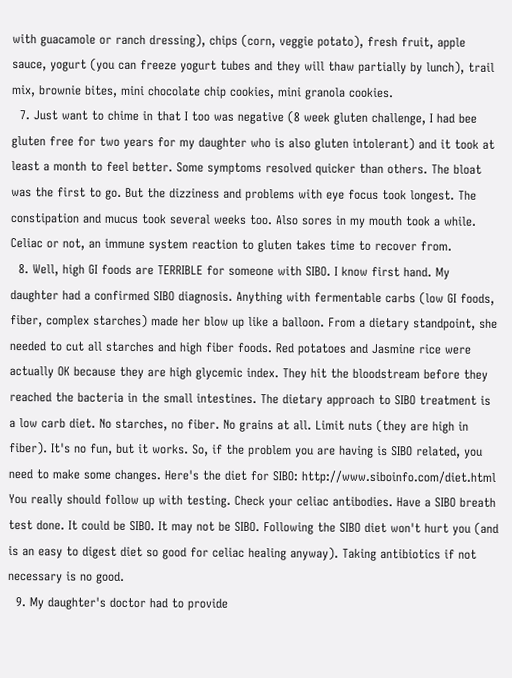with guacamole or ranch dressing), chips (corn, veggie potato), fresh fruit, apple sauce, yogurt (you can freeze yogurt tubes and they will thaw partially by lunch), trail mix, brownie bites, mini chocolate chip cookies, mini granola cookies.
  7. Just want to chime in that I too was negative (8 week gluten challenge, I had bee gluten free for two years for my daughter who is also gluten intolerant) and it took at least a month to feel better. Some symptoms resolved quicker than others. The bloat was the first to go. But the dizziness and problems with eye focus took longest. The constipation and mucus took several weeks too. Also sores in my mouth took a while. Celiac or not, an immune system reaction to gluten takes time to recover from.
  8. Well, high GI foods are TERRIBLE for someone with SIBO. I know first hand. My daughter had a confirmed SIBO diagnosis. Anything with fermentable carbs (low GI foods, fiber, complex starches) made her blow up like a balloon. From a dietary standpoint, she needed to cut all starches and high fiber foods. Red potatoes and Jasmine rice were actually OK because they are high glycemic index. They hit the bloodstream before they reached the bacteria in the small intestines. The dietary approach to SIBO treatment is a low carb diet. No starches, no fiber. No grains at all. Limit nuts (they are high in fiber). It's no fun, but it works. So, if the problem you are having is SIBO related, you need to make some changes. Here's the diet for SIBO: http://www.siboinfo.com/diet.html You really should follow up with testing. Check your celiac antibodies. Have a SIBO breath test done. It could be SIBO. It may not be SIBO. Following the SIBO diet won't hurt you (and is an easy to digest diet so good for celiac healing anyway). Taking antibiotics if not necessary is no good.
  9. My daughter's doctor had to provide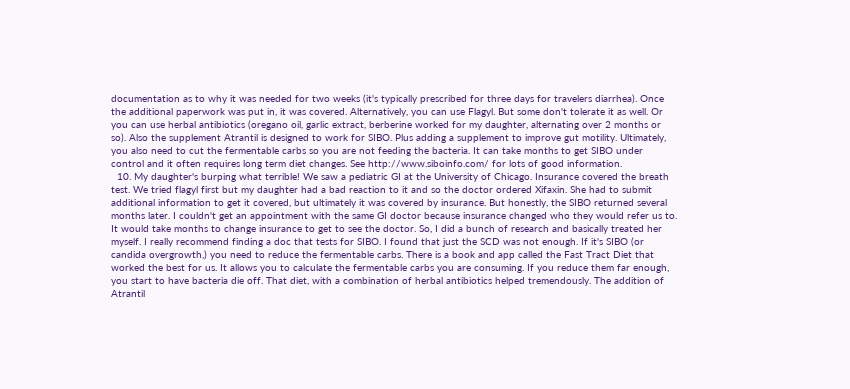documentation as to why it was needed for two weeks (it's typically prescribed for three days for travelers diarrhea). Once the additional paperwork was put in, it was covered. Alternatively, you can use Flagyl. But some don't tolerate it as well. Or you can use herbal antibiotics (oregano oil, garlic extract, berberine worked for my daughter, alternating over 2 months or so). Also the supplement Atrantil is designed to work for SIBO. Plus adding a supplement to improve gut motility. Ultimately, you also need to cut the fermentable carbs so you are not feeding the bacteria. It can take months to get SIBO under control and it often requires long term diet changes. See http://www.siboinfo.com/ for lots of good information.
  10. My daughter's burping what terrible! We saw a pediatric GI at the University of Chicago. Insurance covered the breath test. We tried flagyl first but my daughter had a bad reaction to it and so the doctor ordered Xifaxin. She had to submit additional information to get it covered, but ultimately it was covered by insurance. But honestly, the SIBO returned several months later. I couldn't get an appointment with the same GI doctor because insurance changed who they would refer us to. It would take months to change insurance to get to see the doctor. So, I did a bunch of research and basically treated her myself. I really recommend finding a doc that tests for SIBO. I found that just the SCD was not enough. If it's SIBO (or candida overgrowth,) you need to reduce the fermentable carbs. There is a book and app called the Fast Tract Diet that worked the best for us. It allows you to calculate the fermentable carbs you are consuming. If you reduce them far enough, you start to have bacteria die off. That diet, with a combination of herbal antibiotics helped tremendously. The addition of Atrantil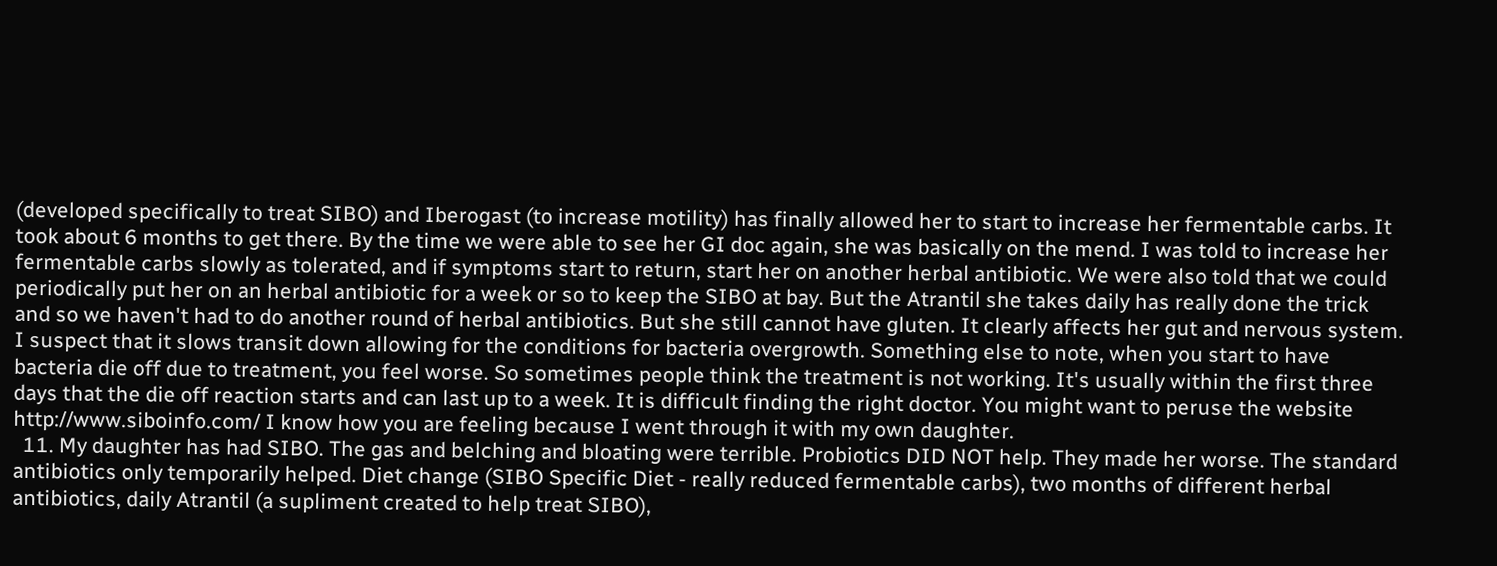(developed specifically to treat SIBO) and Iberogast (to increase motility) has finally allowed her to start to increase her fermentable carbs. It took about 6 months to get there. By the time we were able to see her GI doc again, she was basically on the mend. I was told to increase her fermentable carbs slowly as tolerated, and if symptoms start to return, start her on another herbal antibiotic. We were also told that we could periodically put her on an herbal antibiotic for a week or so to keep the SIBO at bay. But the Atrantil she takes daily has really done the trick and so we haven't had to do another round of herbal antibiotics. But she still cannot have gluten. It clearly affects her gut and nervous system. I suspect that it slows transit down allowing for the conditions for bacteria overgrowth. Something else to note, when you start to have bacteria die off due to treatment, you feel worse. So sometimes people think the treatment is not working. It's usually within the first three days that the die off reaction starts and can last up to a week. It is difficult finding the right doctor. You might want to peruse the website http://www.siboinfo.com/ I know how you are feeling because I went through it with my own daughter.
  11. My daughter has had SIBO. The gas and belching and bloating were terrible. Probiotics DID NOT help. They made her worse. The standard antibiotics only temporarily helped. Diet change (SIBO Specific Diet - really reduced fermentable carbs), two months of different herbal antibiotics, daily Atrantil (a supliment created to help treat SIBO),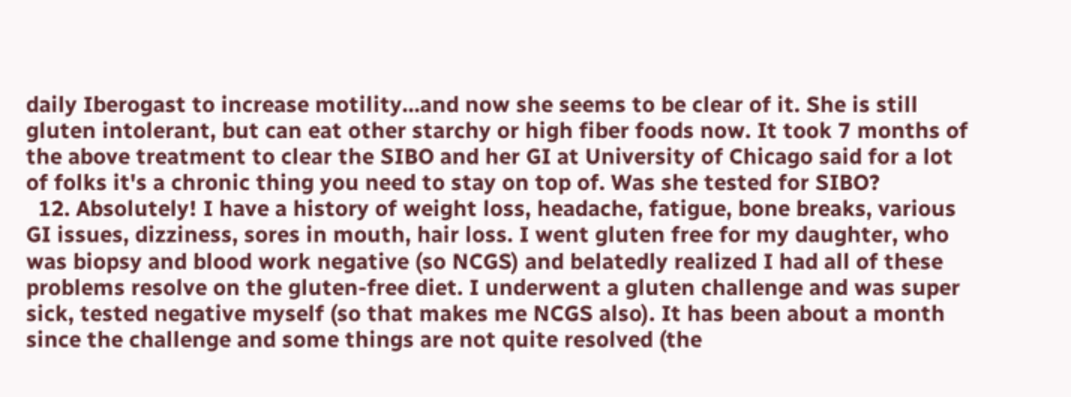daily Iberogast to increase motility...and now she seems to be clear of it. She is still gluten intolerant, but can eat other starchy or high fiber foods now. It took 7 months of the above treatment to clear the SIBO and her GI at University of Chicago said for a lot of folks it's a chronic thing you need to stay on top of. Was she tested for SIBO?
  12. Absolutely! I have a history of weight loss, headache, fatigue, bone breaks, various GI issues, dizziness, sores in mouth, hair loss. I went gluten free for my daughter, who was biopsy and blood work negative (so NCGS) and belatedly realized I had all of these problems resolve on the gluten-free diet. I underwent a gluten challenge and was super sick, tested negative myself (so that makes me NCGS also). It has been about a month since the challenge and some things are not quite resolved (the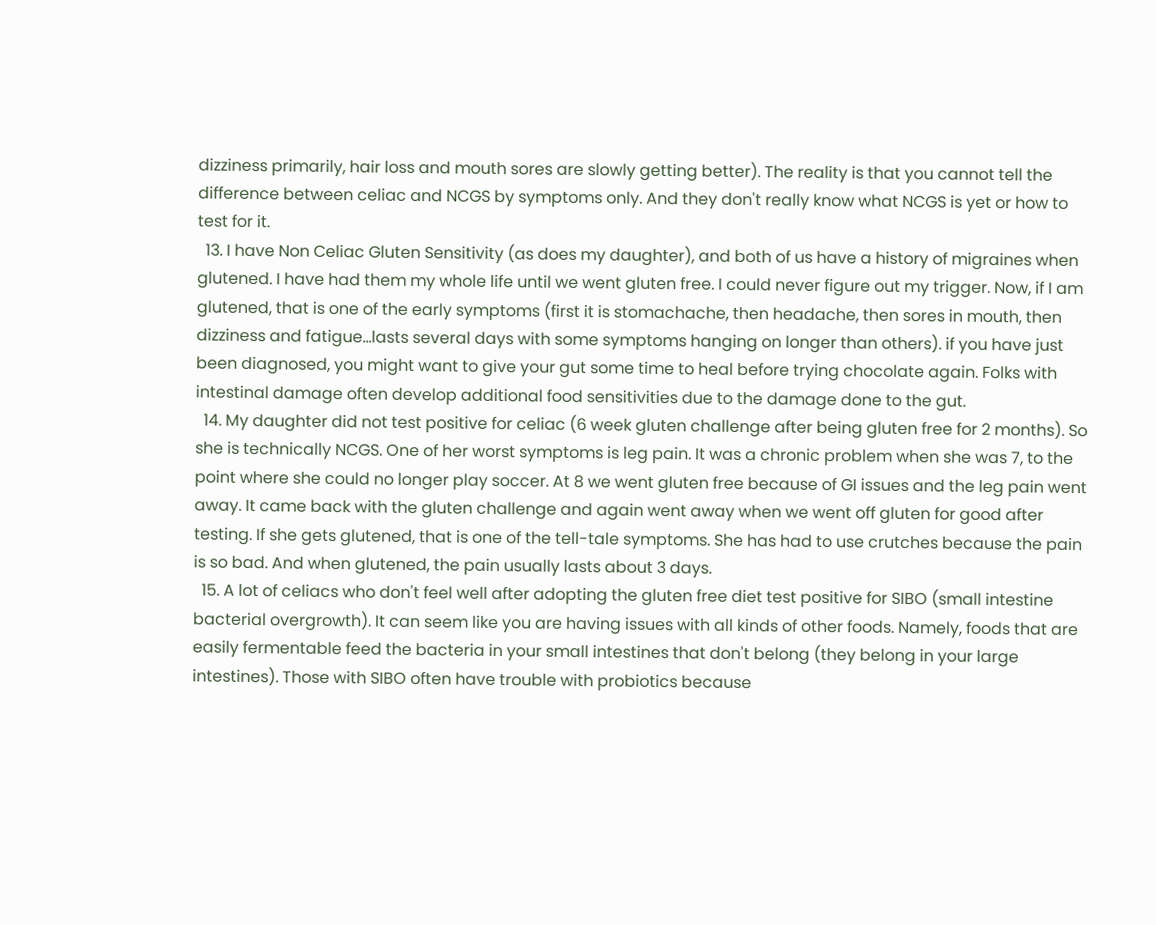dizziness primarily, hair loss and mouth sores are slowly getting better). The reality is that you cannot tell the difference between celiac and NCGS by symptoms only. And they don't really know what NCGS is yet or how to test for it.
  13. I have Non Celiac Gluten Sensitivity (as does my daughter), and both of us have a history of migraines when glutened. I have had them my whole life until we went gluten free. I could never figure out my trigger. Now, if I am glutened, that is one of the early symptoms (first it is stomachache, then headache, then sores in mouth, then dizziness and fatigue...lasts several days with some symptoms hanging on longer than others). if you have just been diagnosed, you might want to give your gut some time to heal before trying chocolate again. Folks with intestinal damage often develop additional food sensitivities due to the damage done to the gut.
  14. My daughter did not test positive for celiac (6 week gluten challenge after being gluten free for 2 months). So she is technically NCGS. One of her worst symptoms is leg pain. It was a chronic problem when she was 7, to the point where she could no longer play soccer. At 8 we went gluten free because of GI issues and the leg pain went away. It came back with the gluten challenge and again went away when we went off gluten for good after testing. If she gets glutened, that is one of the tell-tale symptoms. She has had to use crutches because the pain is so bad. And when glutened, the pain usually lasts about 3 days.
  15. A lot of celiacs who don't feel well after adopting the gluten free diet test positive for SIBO (small intestine bacterial overgrowth). It can seem like you are having issues with all kinds of other foods. Namely, foods that are easily fermentable feed the bacteria in your small intestines that don't belong (they belong in your large intestines). Those with SIBO often have trouble with probiotics because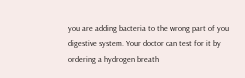you are adding bacteria to the wrong part of you digestive system. Your doctor can test for it by ordering a hydrogen breath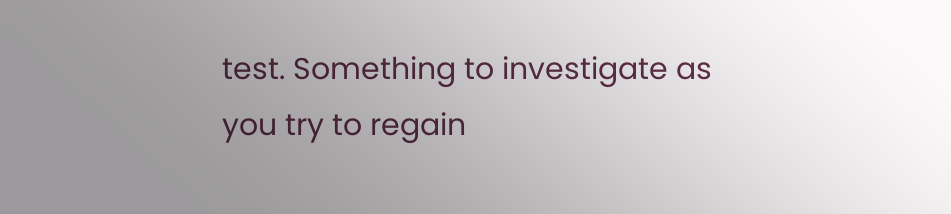test. Something to investigate as you try to regain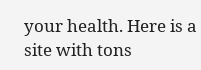your health. Here is a site with tons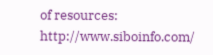of resources: http://www.siboinfo.com/